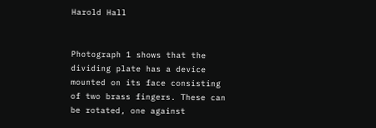Harold Hall


Photograph 1 shows that the dividing plate has a device mounted on its face consisting of two brass fingers. These can be rotated, one against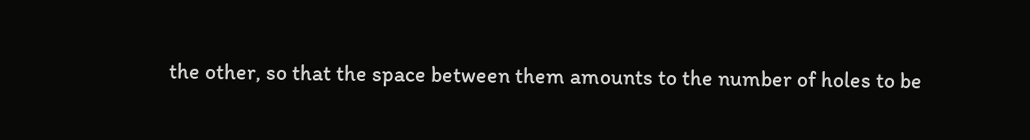the other, so that the space between them amounts to the number of holes to be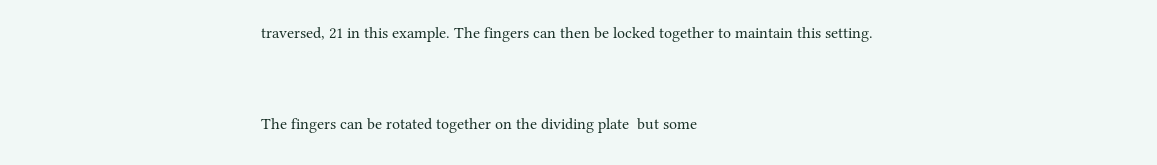traversed, 21 in this example. The fingers can then be locked together to maintain this setting.


The fingers can be rotated together on the dividing plate  but some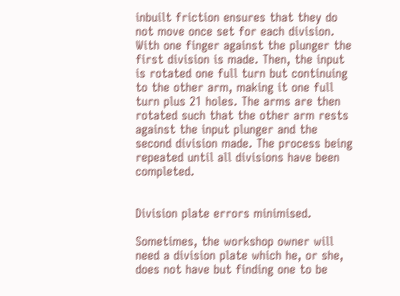inbuilt friction ensures that they do not move once set for each division. With one finger against the plunger the first division is made. Then, the input is rotated one full turn but continuing to the other arm, making it one full turn plus 21 holes. The arms are then rotated such that the other arm rests against the input plunger and the second division made. The process being repeated until all divisions have been completed.


Division plate errors minimised.

Sometimes, the workshop owner will need a division plate which he, or she, does not have but finding one to be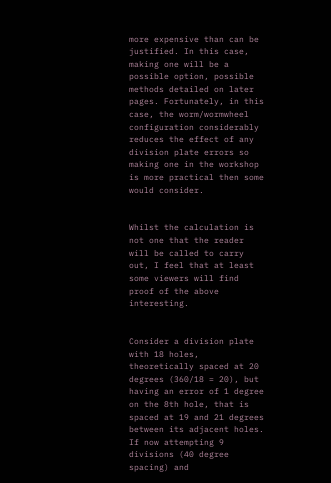more expensive than can be justified. In this case, making one will be a possible option, possible methods detailed on later pages. Fortunately, in this case, the worm/wormwheel configuration considerably reduces the effect of any division plate errors so making one in the workshop is more practical then some would consider.


Whilst the calculation is not one that the reader will be called to carry out, I feel that at least some viewers will find proof of the above interesting.


Consider a division plate with 18 holes, theoretically spaced at 20 degrees (360/18 = 20), but having an error of 1 degree on the 8th hole, that is spaced at 19 and 21 degrees between its adjacent holes. If now attempting 9 divisions (40 degree spacing) and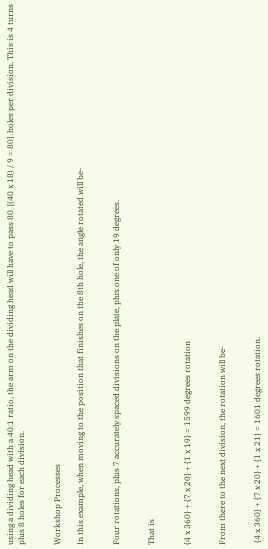using a dividing head with a 40:1 ratio, the arm on the dividing head will have to pass 80  [(40 x 18) / 9 = 80]  holes per division. This is 4 turns plus 8 holes for each division.


Workshop Processes

In this example, when moving to the position that finishes on the 8th hole, the angle rotated will be-


Four rotations, plus 7 accurately spaced divisions on the plate, plus one of only 19 degrees.


That is


{4 x 360} + {7 x 20} + {1 x 19} = 1599 degrees rotation


From there to the next division, the rotation will be-


 {4 x 360} + {7 x 20} + {1 x 21} = 1601 degrees rotation.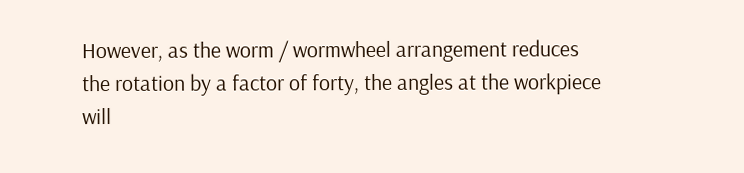However, as the worm / wormwheel arrangement reduces the rotation by a factor of forty, the angles at the workpiece will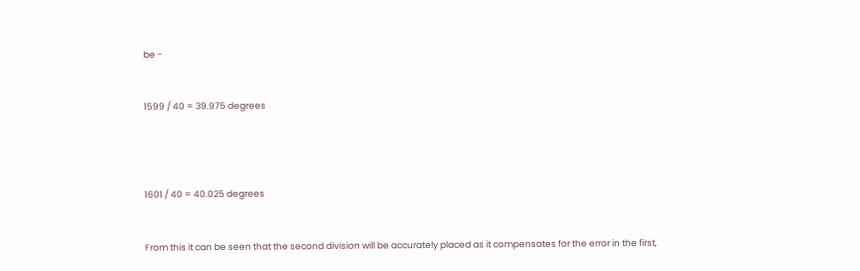be -


1599 / 40 = 39.975 degrees




1601 / 40 = 40.025 degrees


From this it can be seen that the second division will be accurately placed as it compensates for the error in the first,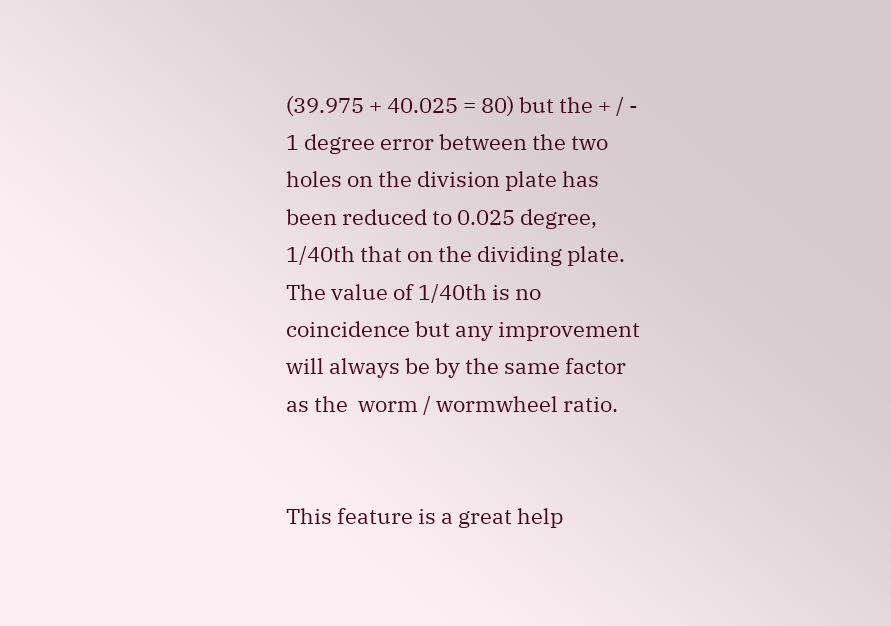(39.975 + 40.025 = 80) but the + / - 1 degree error between the two holes on the division plate has been reduced to 0.025 degree, 1/40th that on the dividing plate. The value of 1/40th is no coincidence but any improvement will always be by the same factor as the  worm / wormwheel ratio.


This feature is a great help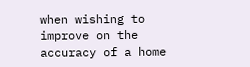when wishing to improve on the accuracy of a home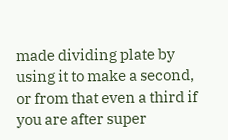made dividing plate by using it to make a second, or from that even a third if you are after super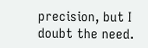precision, but I doubt the need.